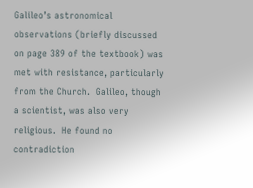Galileo’s astronomical observations (briefly discussed on page 389 of the textbook) was met with resistance, particularly from the Church.  Galileo, though a scientist, was also very religious.  He found no contradiction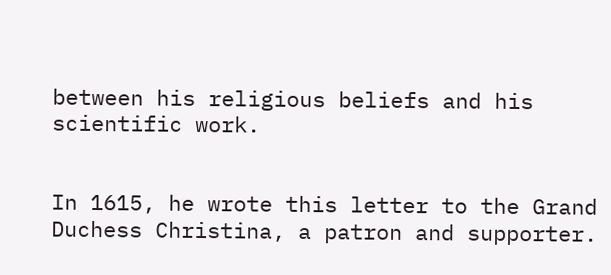between his religious beliefs and his scientific work.


In 1615, he wrote this letter to the Grand Duchess Christina, a patron and supporter.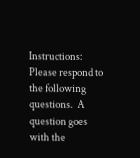Instructions:  Please respond to the following questions.  A question goes with the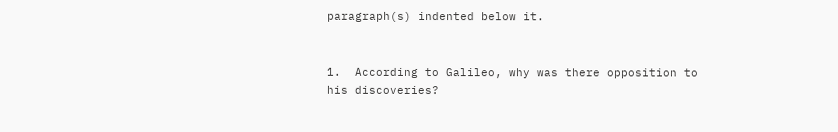paragraph(s) indented below it.


1.  According to Galileo, why was there opposition to his discoveries?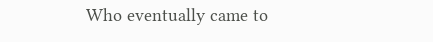Who eventually came to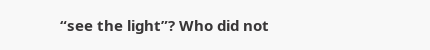“see the light”? Who did not